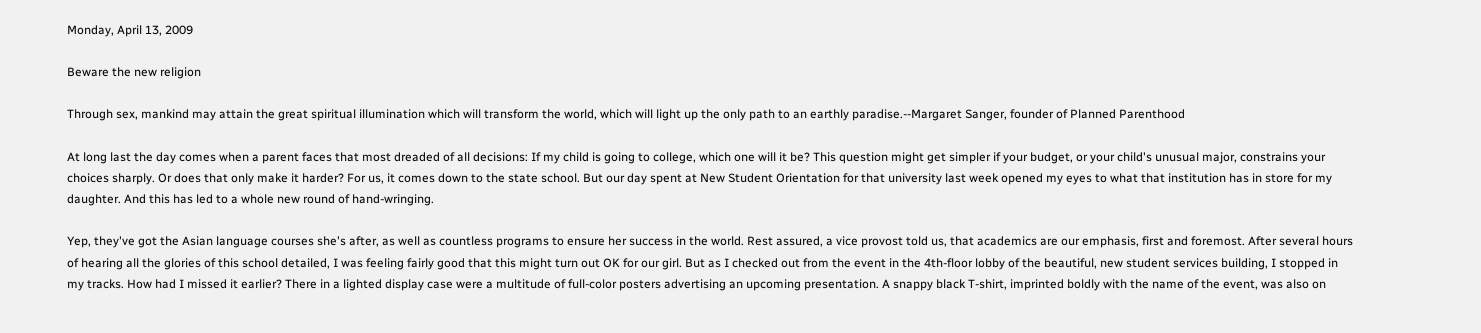Monday, April 13, 2009

Beware the new religion

Through sex, mankind may attain the great spiritual illumination which will transform the world, which will light up the only path to an earthly paradise.--Margaret Sanger, founder of Planned Parenthood

At long last the day comes when a parent faces that most dreaded of all decisions: If my child is going to college, which one will it be? This question might get simpler if your budget, or your child's unusual major, constrains your choices sharply. Or does that only make it harder? For us, it comes down to the state school. But our day spent at New Student Orientation for that university last week opened my eyes to what that institution has in store for my daughter. And this has led to a whole new round of hand-wringing.

Yep, they've got the Asian language courses she's after, as well as countless programs to ensure her success in the world. Rest assured, a vice provost told us, that academics are our emphasis, first and foremost. After several hours of hearing all the glories of this school detailed, I was feeling fairly good that this might turn out OK for our girl. But as I checked out from the event in the 4th-floor lobby of the beautiful, new student services building, I stopped in my tracks. How had I missed it earlier? There in a lighted display case were a multitude of full-color posters advertising an upcoming presentation. A snappy black T-shirt, imprinted boldly with the name of the event, was also on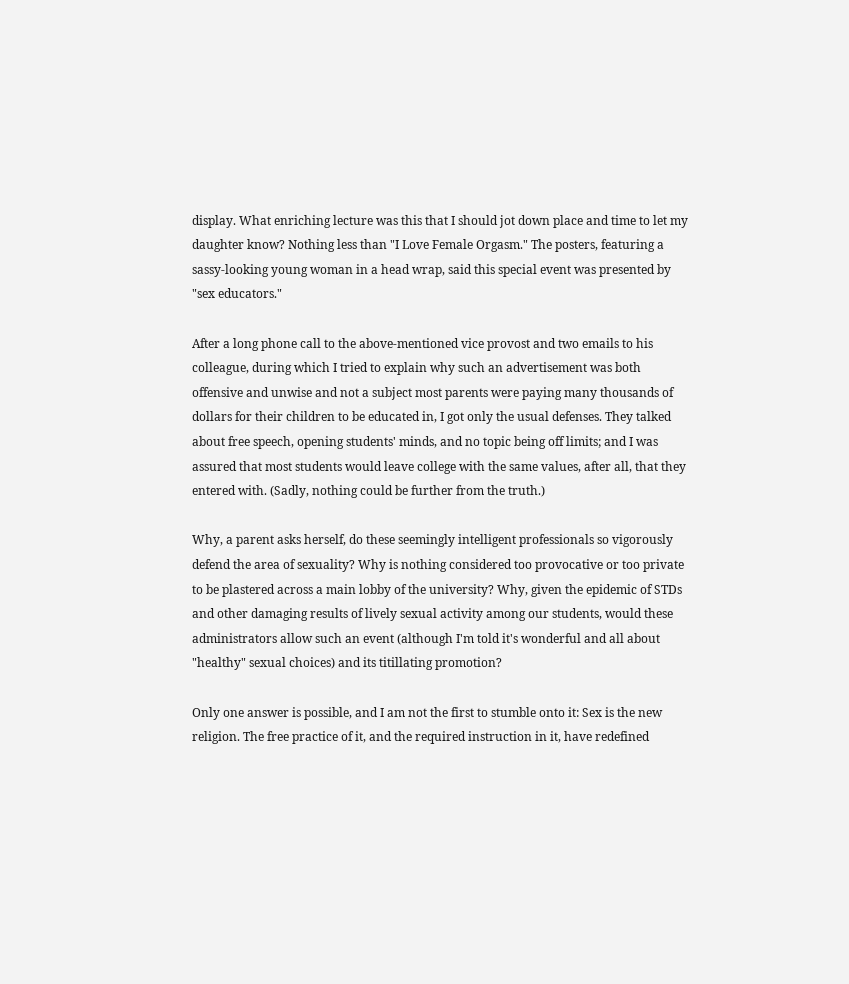display. What enriching lecture was this that I should jot down place and time to let my daughter know? Nothing less than "I Love Female Orgasm." The posters, featuring a sassy-looking young woman in a head wrap, said this special event was presented by "sex educators."

After a long phone call to the above-mentioned vice provost and two emails to his colleague, during which I tried to explain why such an advertisement was both offensive and unwise and not a subject most parents were paying many thousands of dollars for their children to be educated in, I got only the usual defenses. They talked about free speech, opening students' minds, and no topic being off limits; and I was assured that most students would leave college with the same values, after all, that they entered with. (Sadly, nothing could be further from the truth.)

Why, a parent asks herself, do these seemingly intelligent professionals so vigorously defend the area of sexuality? Why is nothing considered too provocative or too private to be plastered across a main lobby of the university? Why, given the epidemic of STDs and other damaging results of lively sexual activity among our students, would these administrators allow such an event (although I'm told it's wonderful and all about "healthy" sexual choices) and its titillating promotion?

Only one answer is possible, and I am not the first to stumble onto it: Sex is the new religion. The free practice of it, and the required instruction in it, have redefined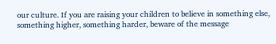our culture. If you are raising your children to believe in something else, something higher, something harder, beware of the message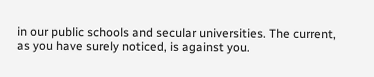in our public schools and secular universities. The current, as you have surely noticed, is against you.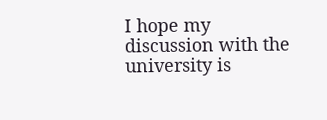I hope my discussion with the university is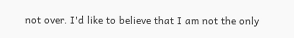not over. I'd like to believe that I am not the only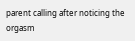parent calling after noticing the orgasm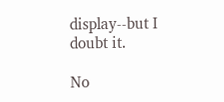display--but I doubt it.

No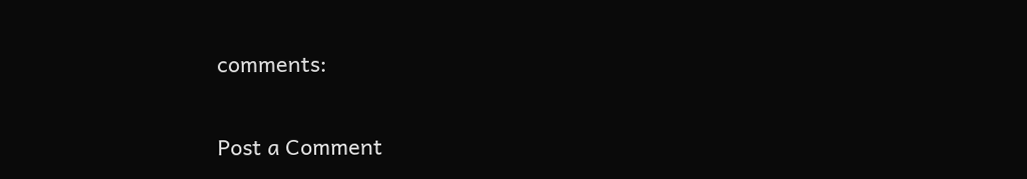comments:

Post a Comment